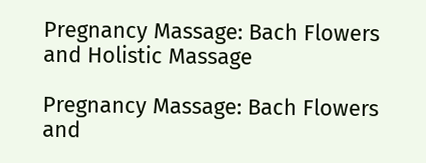Pregnancy Massage: Bach Flowers and Holistic Massage

Pregnancy Massage: Bach Flowers and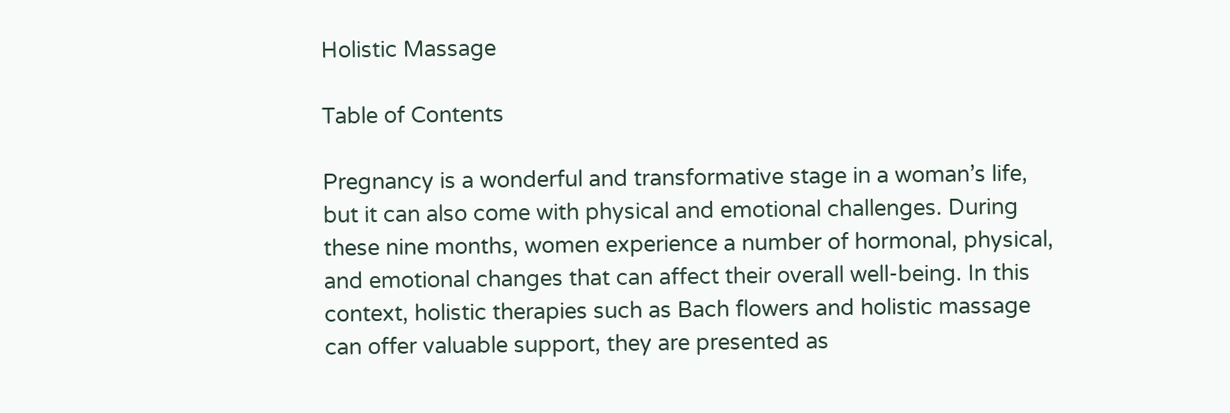Holistic Massage

Table of Contents

Pregnancy is a wonderful and transformative stage in a woman’s life, but it can also come with physical and emotional challenges. During these nine months, women experience a number of hormonal, physical, and emotional changes that can affect their overall well-being. In this context, holistic therapies such as Bach flowers and holistic massage can offer valuable support, they are presented as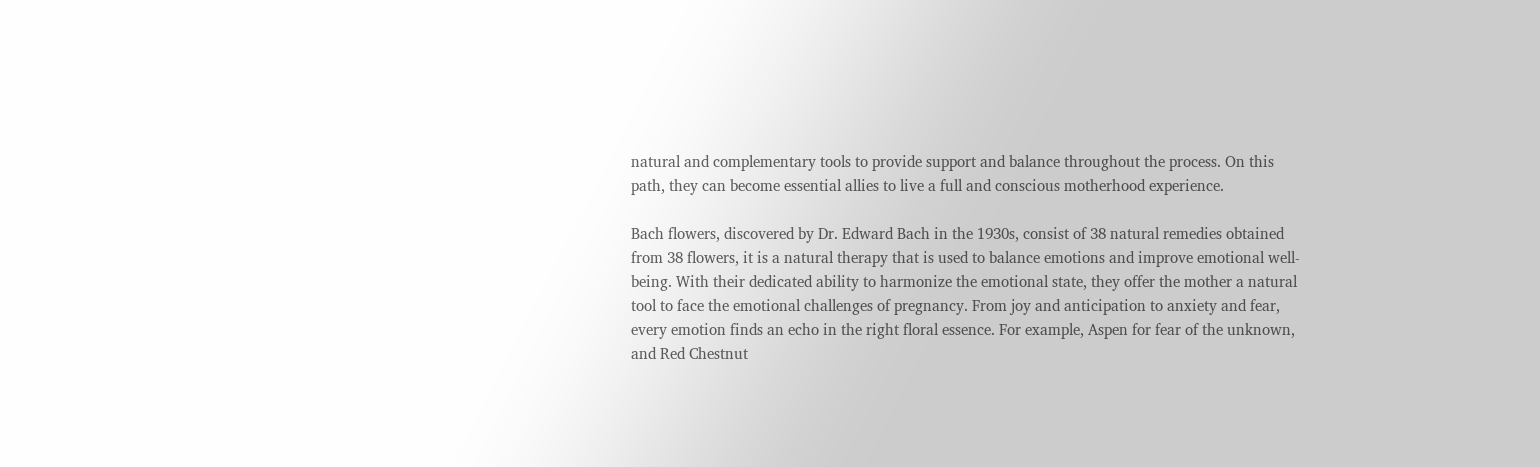natural and complementary tools to provide support and balance throughout the process. On this path, they can become essential allies to live a full and conscious motherhood experience.

Bach flowers, discovered by Dr. Edward Bach in the 1930s, consist of 38 natural remedies obtained from 38 flowers, it is a natural therapy that is used to balance emotions and improve emotional well-being. With their dedicated ability to harmonize the emotional state, they offer the mother a natural tool to face the emotional challenges of pregnancy. From joy and anticipation to anxiety and fear, every emotion finds an echo in the right floral essence. For example, Aspen for fear of the unknown, and Red Chestnut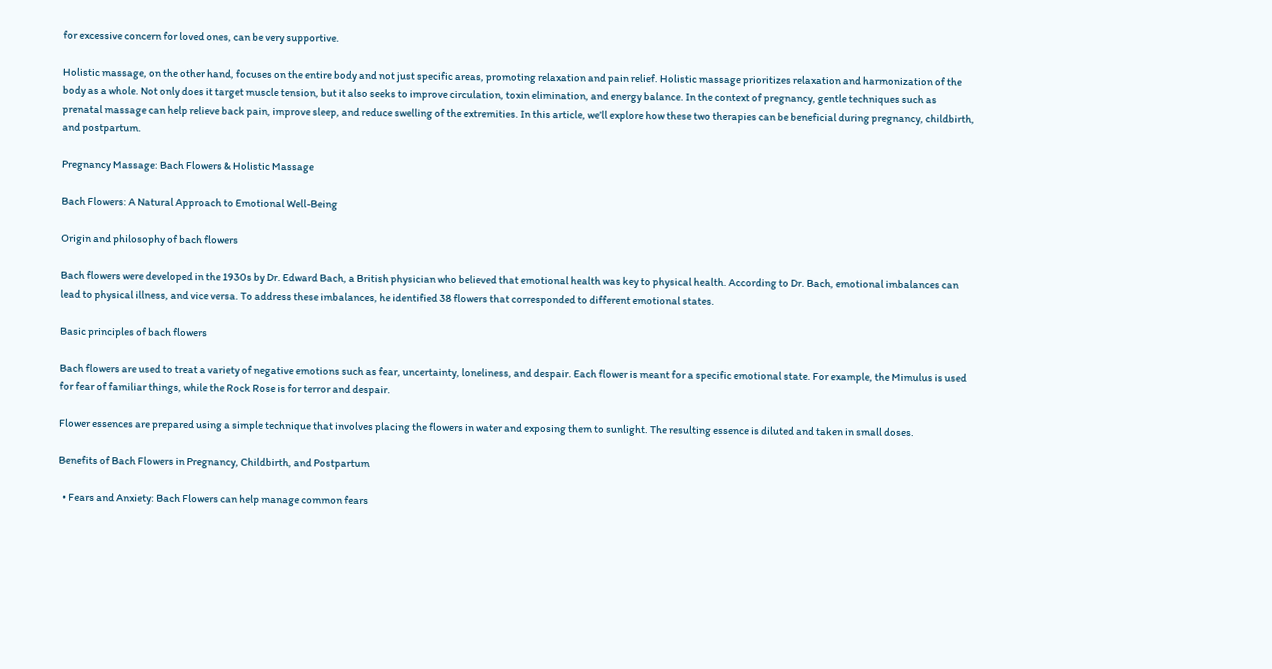for excessive concern for loved ones, can be very supportive.

Holistic massage, on the other hand, focuses on the entire body and not just specific areas, promoting relaxation and pain relief. Holistic massage prioritizes relaxation and harmonization of the body as a whole. Not only does it target muscle tension, but it also seeks to improve circulation, toxin elimination, and energy balance. In the context of pregnancy, gentle techniques such as prenatal massage can help relieve back pain, improve sleep, and reduce swelling of the extremities. In this article, we’ll explore how these two therapies can be beneficial during pregnancy, childbirth, and postpartum.

Pregnancy Massage: Bach Flowers & Holistic Massage

Bach Flowers: A Natural Approach to Emotional Well-Being

Origin and philosophy of bach flowers

Bach flowers were developed in the 1930s by Dr. Edward Bach, a British physician who believed that emotional health was key to physical health. According to Dr. Bach, emotional imbalances can lead to physical illness, and vice versa. To address these imbalances, he identified 38 flowers that corresponded to different emotional states.

Basic principles of bach flowers

Bach flowers are used to treat a variety of negative emotions such as fear, uncertainty, loneliness, and despair. Each flower is meant for a specific emotional state. For example, the Mimulus is used for fear of familiar things, while the Rock Rose is for terror and despair.

Flower essences are prepared using a simple technique that involves placing the flowers in water and exposing them to sunlight. The resulting essence is diluted and taken in small doses.

Benefits of Bach Flowers in Pregnancy, Childbirth, and Postpartum

  • Fears and Anxiety: Bach Flowers can help manage common fears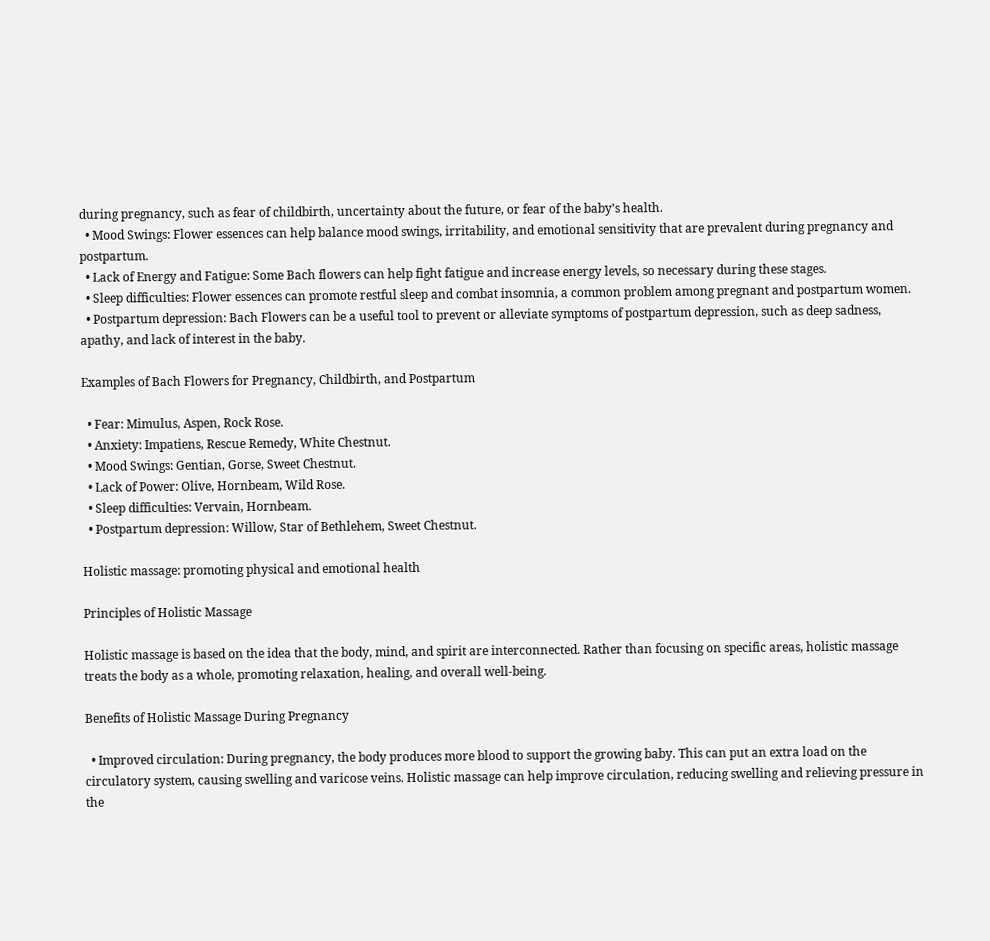during pregnancy, such as fear of childbirth, uncertainty about the future, or fear of the baby’s health.
  • Mood Swings: Flower essences can help balance mood swings, irritability, and emotional sensitivity that are prevalent during pregnancy and postpartum.
  • Lack of Energy and Fatigue: Some Bach flowers can help fight fatigue and increase energy levels, so necessary during these stages.
  • Sleep difficulties: Flower essences can promote restful sleep and combat insomnia, a common problem among pregnant and postpartum women.
  • Postpartum depression: Bach Flowers can be a useful tool to prevent or alleviate symptoms of postpartum depression, such as deep sadness, apathy, and lack of interest in the baby.

Examples of Bach Flowers for Pregnancy, Childbirth, and Postpartum

  • Fear: Mimulus, Aspen, Rock Rose.
  • Anxiety: Impatiens, Rescue Remedy, White Chestnut.
  • Mood Swings: Gentian, Gorse, Sweet Chestnut.
  • Lack of Power: Olive, Hornbeam, Wild Rose.
  • Sleep difficulties: Vervain, Hornbeam.
  • Postpartum depression: Willow, Star of Bethlehem, Sweet Chestnut.

Holistic massage: promoting physical and emotional health

Principles of Holistic Massage

Holistic massage is based on the idea that the body, mind, and spirit are interconnected. Rather than focusing on specific areas, holistic massage treats the body as a whole, promoting relaxation, healing, and overall well-being.

Benefits of Holistic Massage During Pregnancy

  • Improved circulation: During pregnancy, the body produces more blood to support the growing baby. This can put an extra load on the circulatory system, causing swelling and varicose veins. Holistic massage can help improve circulation, reducing swelling and relieving pressure in the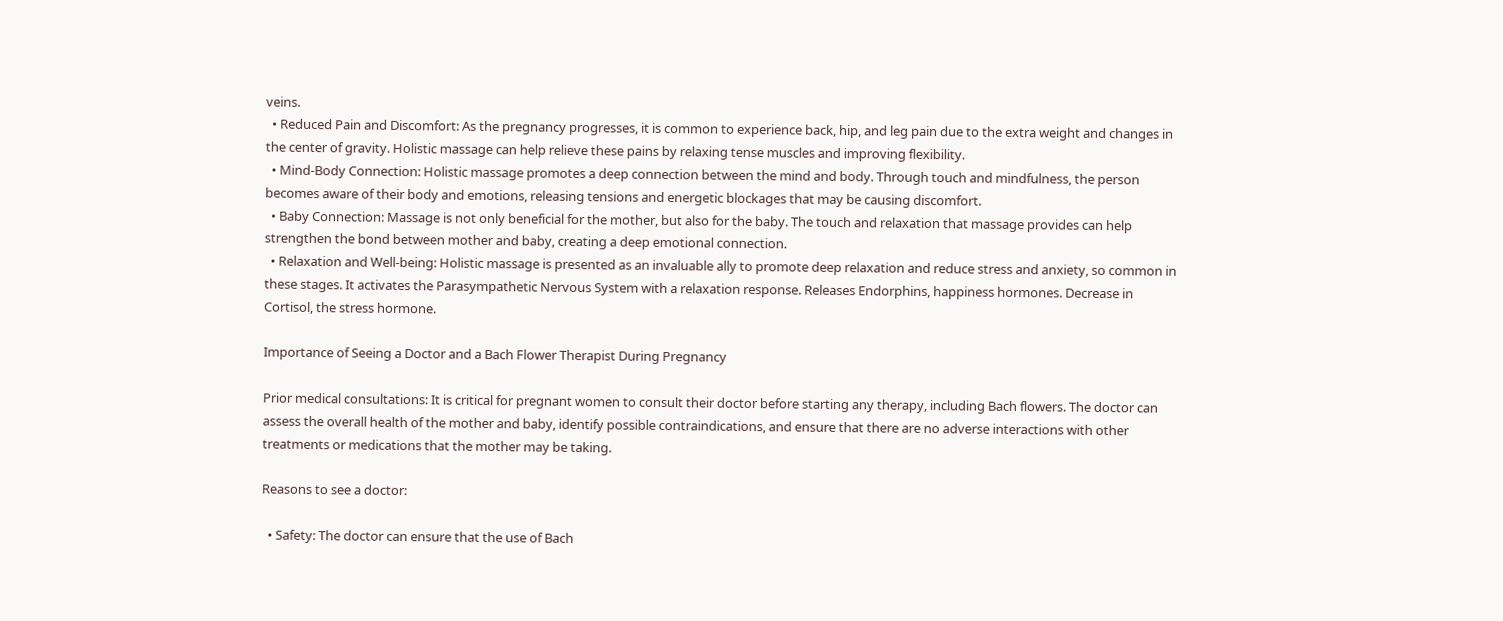veins.
  • Reduced Pain and Discomfort: As the pregnancy progresses, it is common to experience back, hip, and leg pain due to the extra weight and changes in the center of gravity. Holistic massage can help relieve these pains by relaxing tense muscles and improving flexibility.
  • Mind-Body Connection: Holistic massage promotes a deep connection between the mind and body. Through touch and mindfulness, the person becomes aware of their body and emotions, releasing tensions and energetic blockages that may be causing discomfort.
  • Baby Connection: Massage is not only beneficial for the mother, but also for the baby. The touch and relaxation that massage provides can help strengthen the bond between mother and baby, creating a deep emotional connection.
  • Relaxation and Well-being: Holistic massage is presented as an invaluable ally to promote deep relaxation and reduce stress and anxiety, so common in these stages. It activates the Parasympathetic Nervous System with a relaxation response. Releases Endorphins, happiness hormones. Decrease in Cortisol, the stress hormone.

Importance of Seeing a Doctor and a Bach Flower Therapist During Pregnancy

Prior medical consultations: It is critical for pregnant women to consult their doctor before starting any therapy, including Bach flowers. The doctor can assess the overall health of the mother and baby, identify possible contraindications, and ensure that there are no adverse interactions with other treatments or medications that the mother may be taking.

Reasons to see a doctor:

  • Safety: The doctor can ensure that the use of Bach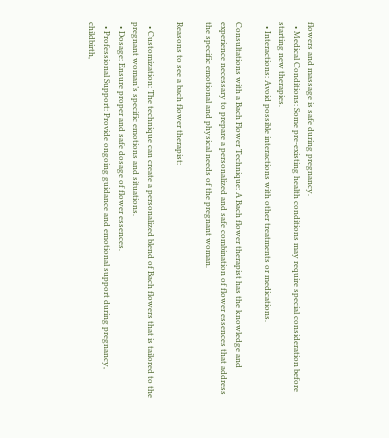flowers and massage is safe during pregnancy.
  • Medical Conditions: Some pre-existing health conditions may require special consideration before starting new therapies.
  • Interactions: Avoid possible interactions with other treatments or medications.

Consultations with a Bach Flower Technique: A Bach flower therapist has the knowledge and experience necessary to prepare a personalized and safe combination of flower essences that address the specific emotional and physical needs of the pregnant woman.

Reasons to see a bach flower therapist:

  • Customization: The technique can create a personalized blend of Bach flowers that is tailored to the pregnant woman’s specific emotions and situations.
  • Dosage: Ensure proper and safe dosage of flower essences.
  • Professional Support: Provide ongoing guidance and emotional support during pregnancy, childbirth,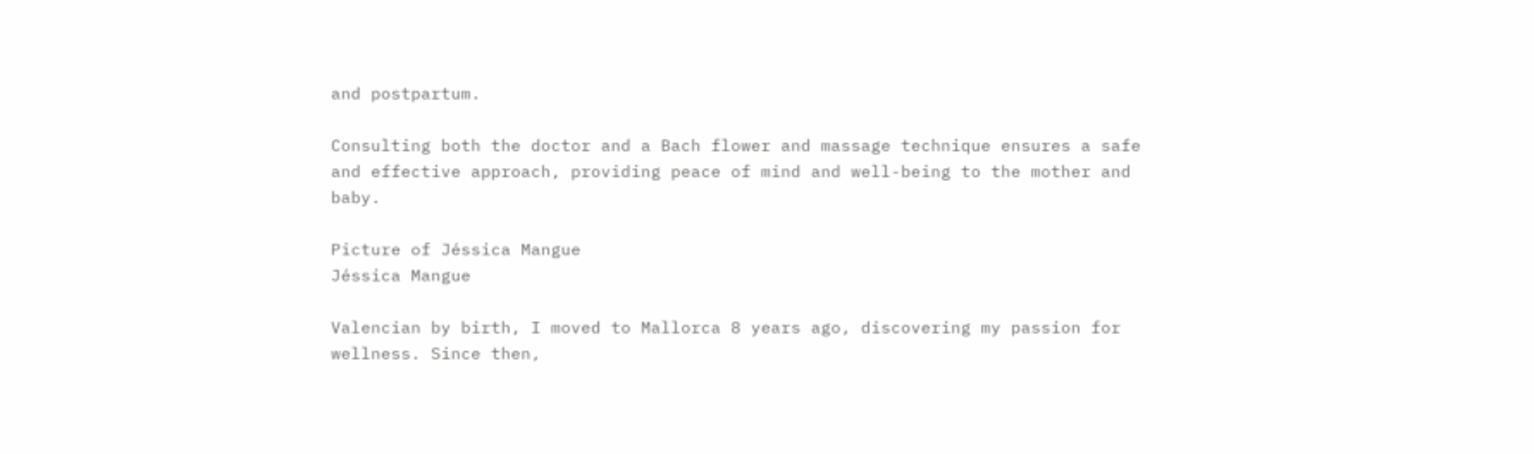and postpartum.

Consulting both the doctor and a Bach flower and massage technique ensures a safe and effective approach, providing peace of mind and well-being to the mother and baby.

Picture of Jéssica Mangue
Jéssica Mangue

Valencian by birth, I moved to Mallorca 8 years ago, discovering my passion for wellness. Since then,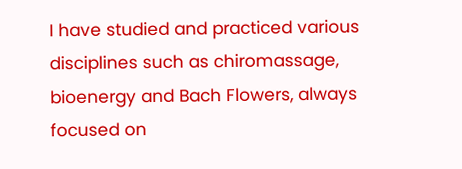I have studied and practiced various disciplines such as chiromassage, bioenergy and Bach Flowers, always focused on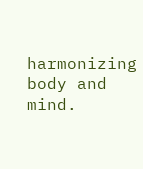harmonizing body and mind.